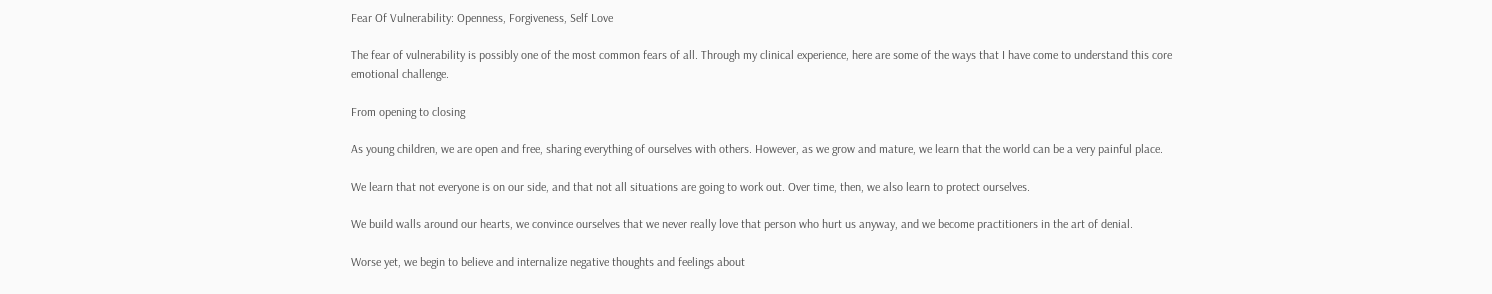Fear Of Vulnerability: Openness, Forgiveness, Self Love

The fear of vulnerability is possibly one of the most common fears of all. Through my clinical experience, here are some of the ways that I have come to understand this core emotional challenge.

From opening to closing

As young children, we are open and free, sharing everything of ourselves with others. However, as we grow and mature, we learn that the world can be a very painful place.

We learn that not everyone is on our side, and that not all situations are going to work out. Over time, then, we also learn to protect ourselves.

We build walls around our hearts, we convince ourselves that we never really love that person who hurt us anyway, and we become practitioners in the art of denial.

Worse yet, we begin to believe and internalize negative thoughts and feelings about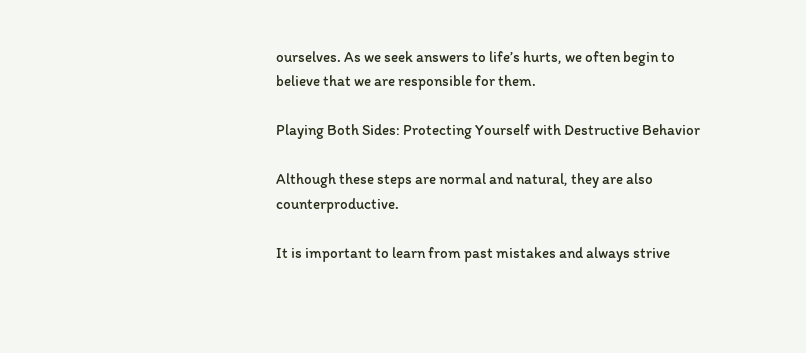ourselves. As we seek answers to life’s hurts, we often begin to believe that we are responsible for them.

Playing Both Sides: Protecting Yourself with Destructive Behavior

Although these steps are normal and natural, they are also counterproductive.

It is important to learn from past mistakes and always strive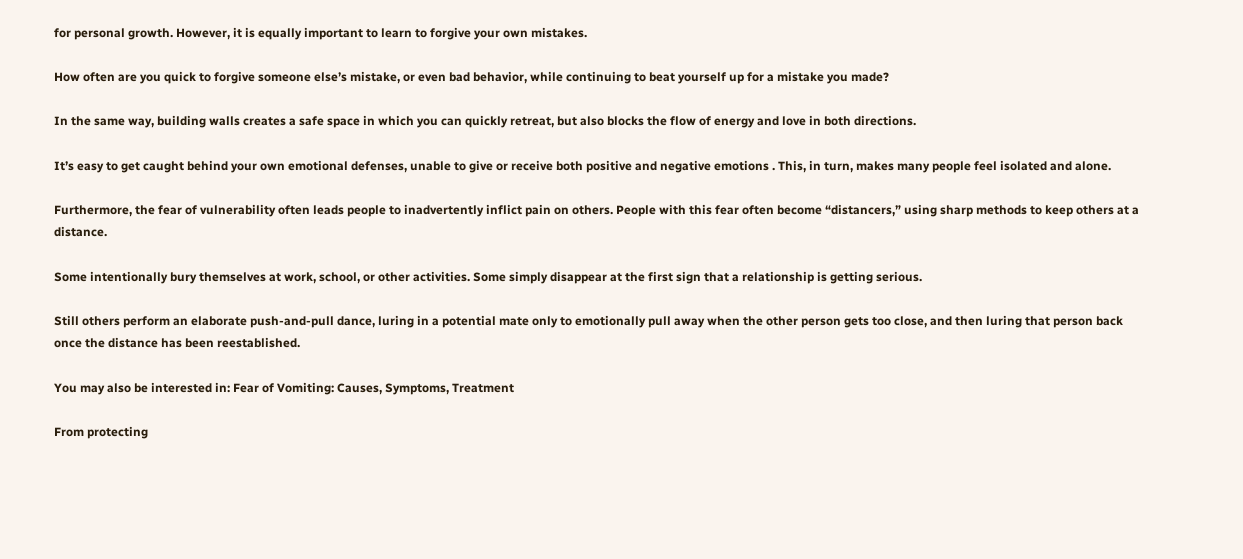for personal growth. However, it is equally important to learn to forgive your own mistakes.

How often are you quick to forgive someone else’s mistake, or even bad behavior, while continuing to beat yourself up for a mistake you made?

In the same way, building walls creates a safe space in which you can quickly retreat, but also blocks the flow of energy and love in both directions.

It’s easy to get caught behind your own emotional defenses, unable to give or receive both positive and negative emotions . This, in turn, makes many people feel isolated and alone.

Furthermore, the fear of vulnerability often leads people to inadvertently inflict pain on others. People with this fear often become “distancers,” using sharp methods to keep others at a distance.

Some intentionally bury themselves at work, school, or other activities. Some simply disappear at the first sign that a relationship is getting serious.

Still others perform an elaborate push-and-pull dance, luring in a potential mate only to emotionally pull away when the other person gets too close, and then luring that person back once the distance has been reestablished.

You may also be interested in: Fear of Vomiting: Causes, Symptoms, Treatment

From protecting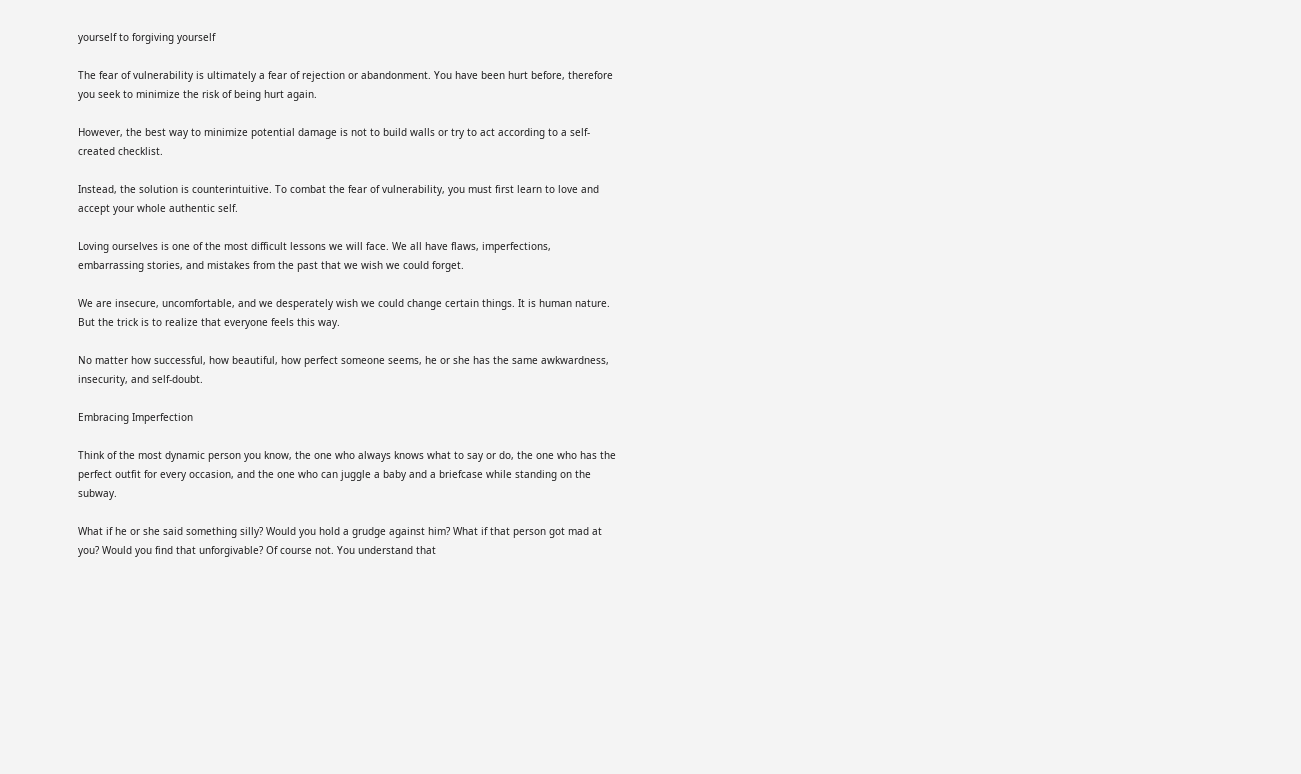yourself to forgiving yourself

The fear of vulnerability is ultimately a fear of rejection or abandonment. You have been hurt before, therefore you seek to minimize the risk of being hurt again.

However, the best way to minimize potential damage is not to build walls or try to act according to a self-created checklist.

Instead, the solution is counterintuitive. To combat the fear of vulnerability, you must first learn to love and accept your whole authentic self.

Loving ourselves is one of the most difficult lessons we will face. We all have flaws, imperfections, embarrassing stories, and mistakes from the past that we wish we could forget.

We are insecure, uncomfortable, and we desperately wish we could change certain things. It is human nature. But the trick is to realize that everyone feels this way.

No matter how successful, how beautiful, how perfect someone seems, he or she has the same awkwardness, insecurity, and self-doubt.

Embracing Imperfection

Think of the most dynamic person you know, the one who always knows what to say or do, the one who has the perfect outfit for every occasion, and the one who can juggle a baby and a briefcase while standing on the subway.

What if he or she said something silly? Would you hold a grudge against him? What if that person got mad at you? Would you find that unforgivable? Of course not. You understand that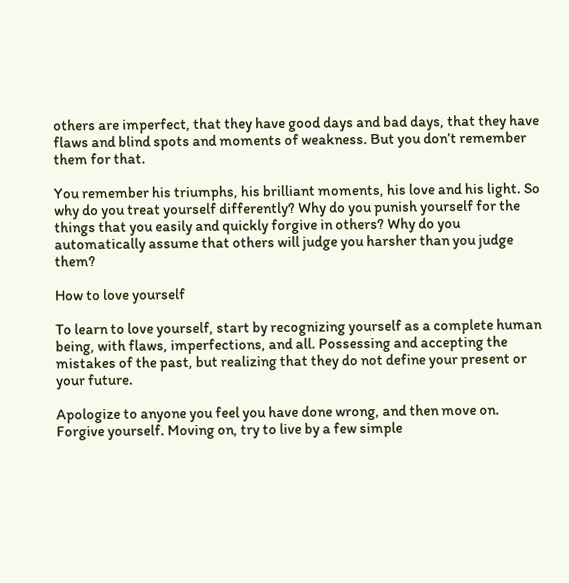others are imperfect, that they have good days and bad days, that they have flaws and blind spots and moments of weakness. But you don’t remember them for that.

You remember his triumphs, his brilliant moments, his love and his light. So why do you treat yourself differently? Why do you punish yourself for the things that you easily and quickly forgive in others? Why do you automatically assume that others will judge you harsher than you judge them?

How to love yourself

To learn to love yourself, start by recognizing yourself as a complete human being, with flaws, imperfections, and all. Possessing and accepting the mistakes of the past, but realizing that they do not define your present or your future.

Apologize to anyone you feel you have done wrong, and then move on. Forgive yourself. Moving on, try to live by a few simple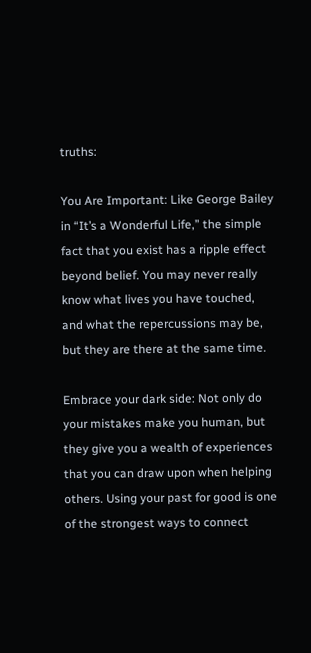truths:

You Are Important: Like George Bailey in “It’s a Wonderful Life,” the simple fact that you exist has a ripple effect beyond belief. You may never really know what lives you have touched, and what the repercussions may be, but they are there at the same time.

Embrace your dark side: Not only do your mistakes make you human, but they give you a wealth of experiences that you can draw upon when helping others. Using your past for good is one of the strongest ways to connect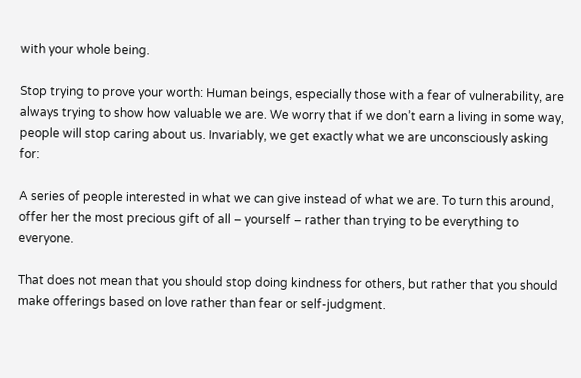with your whole being.

Stop trying to prove your worth: Human beings, especially those with a fear of vulnerability, are always trying to show how valuable we are. We worry that if we don’t earn a living in some way, people will stop caring about us. Invariably, we get exactly what we are unconsciously asking for:

A series of people interested in what we can give instead of what we are. To turn this around, offer her the most precious gift of all – yourself – rather than trying to be everything to everyone.

That does not mean that you should stop doing kindness for others, but rather that you should make offerings based on love rather than fear or self-judgment.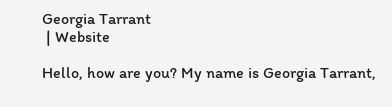Georgia Tarrant
 | Website

Hello, how are you? My name is Georgia Tarrant,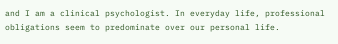and I am a clinical psychologist. In everyday life, professional obligations seem to predominate over our personal life.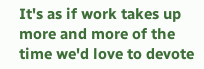It's as if work takes up more and more of the time we'd love to devote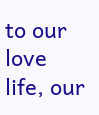to our love life, our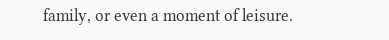family, or even a moment of leisure.